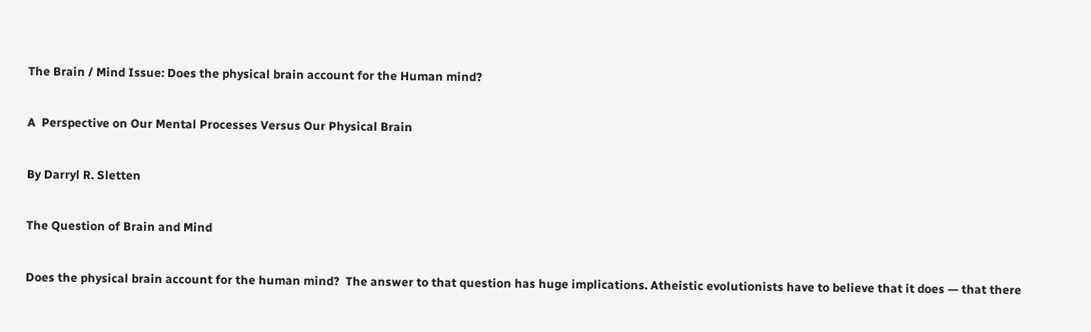The Brain / Mind Issue: Does the physical brain account for the Human mind?

A  Perspective on Our Mental Processes Versus Our Physical Brain

By Darryl R. Sletten

The Question of Brain and Mind

Does the physical brain account for the human mind?  The answer to that question has huge implications. Atheistic evolutionists have to believe that it does — that there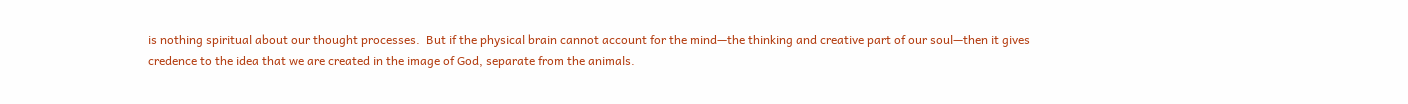is nothing spiritual about our thought processes.  But if the physical brain cannot account for the mind—the thinking and creative part of our soul—then it gives credence to the idea that we are created in the image of God, separate from the animals.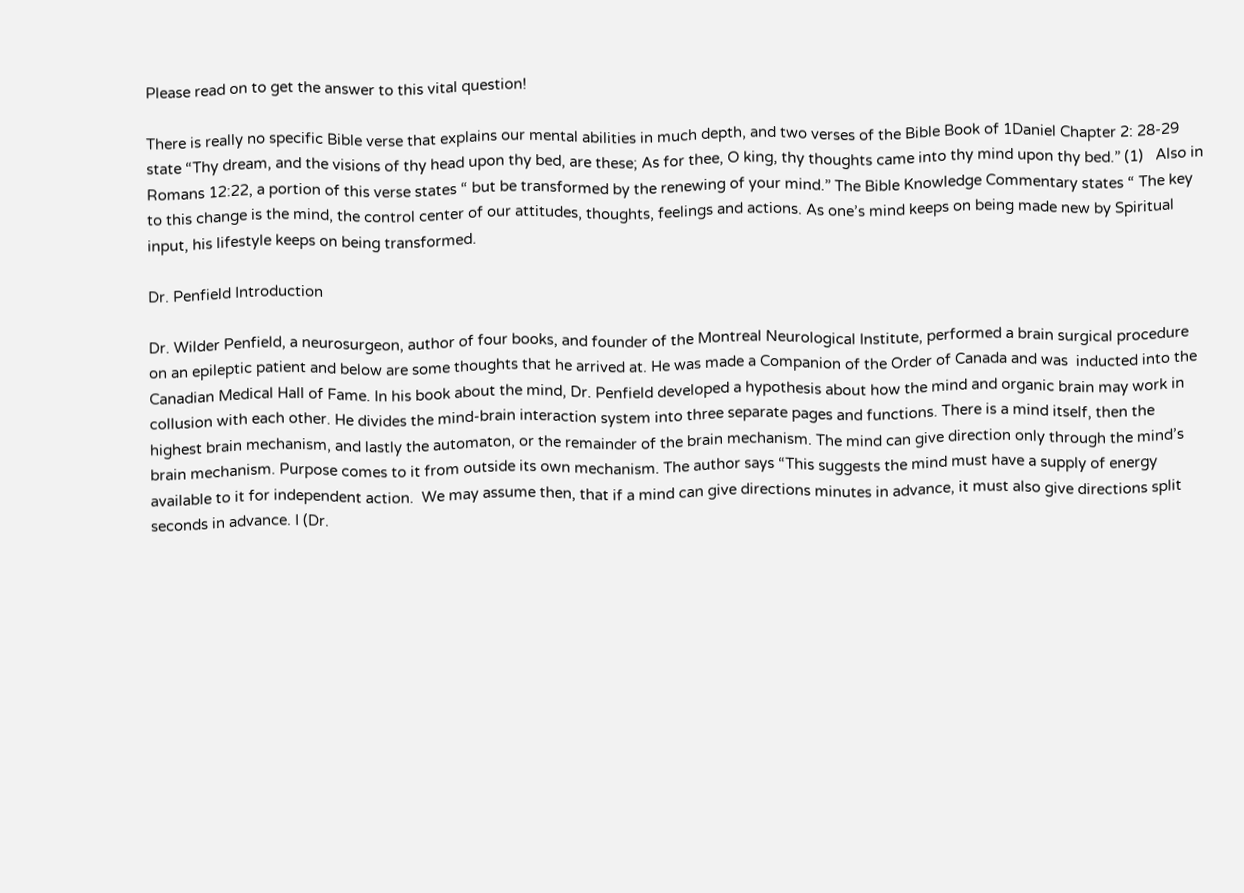Please read on to get the answer to this vital question!

There is really no specific Bible verse that explains our mental abilities in much depth, and two verses of the Bible Book of 1Daniel Chapter 2: 28-29 state “Thy dream, and the visions of thy head upon thy bed, are these; As for thee, O king, thy thoughts came into thy mind upon thy bed.” (1)   Also in Romans 12:22, a portion of this verse states “ but be transformed by the renewing of your mind.” The Bible Knowledge Commentary states “ The key to this change is the mind, the control center of our attitudes, thoughts, feelings and actions. As one’s mind keeps on being made new by Spiritual input, his lifestyle keeps on being transformed.

Dr. Penfield Introduction

Dr. Wilder Penfield, a neurosurgeon, author of four books, and founder of the Montreal Neurological Institute, performed a brain surgical procedure on an epileptic patient and below are some thoughts that he arrived at. He was made a Companion of the Order of Canada and was  inducted into the Canadian Medical Hall of Fame. In his book about the mind, Dr. Penfield developed a hypothesis about how the mind and organic brain may work in collusion with each other. He divides the mind-brain interaction system into three separate pages and functions. There is a mind itself, then the highest brain mechanism, and lastly the automaton, or the remainder of the brain mechanism. The mind can give direction only through the mind’s brain mechanism. Purpose comes to it from outside its own mechanism. The author says “This suggests the mind must have a supply of energy available to it for independent action.  We may assume then, that if a mind can give directions minutes in advance, it must also give directions split seconds in advance. I (Dr.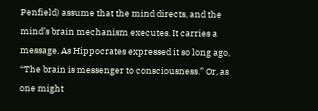Penfield) assume that the mind directs, and the mind’s brain mechanism executes. It carries a message. As Hippocrates expressed it so long ago, “The brain is messenger to consciousness.” Or, as one might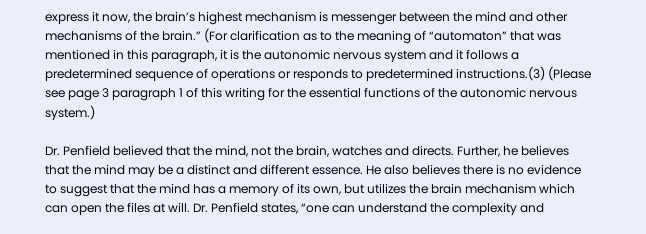express it now, the brain’s highest mechanism is messenger between the mind and other mechanisms of the brain.” (For clarification as to the meaning of “automaton” that was mentioned in this paragraph, it is the autonomic nervous system and it follows a predetermined sequence of operations or responds to predetermined instructions.(3) (Please see page 3 paragraph 1 of this writing for the essential functions of the autonomic nervous system.)

Dr. Penfield believed that the mind, not the brain, watches and directs. Further, he believes that the mind may be a distinct and different essence. He also believes there is no evidence to suggest that the mind has a memory of its own, but utilizes the brain mechanism which can open the files at will. Dr. Penfield states, “one can understand the complexity and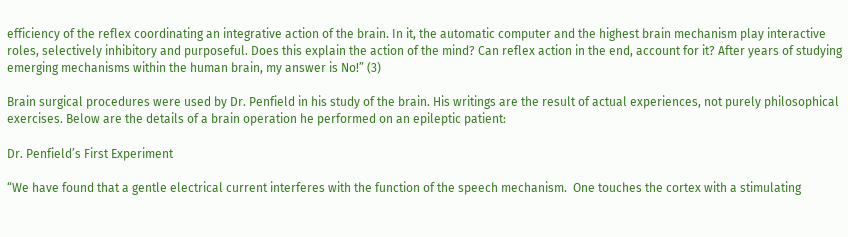efficiency of the reflex coordinating an integrative action of the brain. In it, the automatic computer and the highest brain mechanism play interactive roles, selectively inhibitory and purposeful. Does this explain the action of the mind? Can reflex action in the end, account for it? After years of studying emerging mechanisms within the human brain, my answer is No!” (3)

Brain surgical procedures were used by Dr. Penfield in his study of the brain. His writings are the result of actual experiences, not purely philosophical exercises. Below are the details of a brain operation he performed on an epileptic patient:

Dr. Penfield’s First Experiment

“We have found that a gentle electrical current interferes with the function of the speech mechanism.  One touches the cortex with a stimulating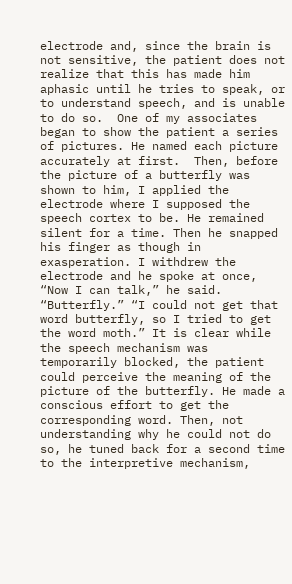electrode and, since the brain is not sensitive, the patient does not realize that this has made him aphasic until he tries to speak, or to understand speech, and is unable to do so.  One of my associates began to show the patient a series of pictures. He named each picture accurately at first.  Then, before the picture of a butterfly was shown to him, I applied the electrode where I supposed the speech cortex to be. He remained silent for a time. Then he snapped his finger as though in exasperation. I withdrew the electrode and he spoke at once, “Now I can talk,” he said. “Butterfly.” “I could not get that word butterfly, so I tried to get the word moth.” It is clear while the speech mechanism was temporarily blocked, the patient could perceive the meaning of the picture of the butterfly. He made a conscious effort to get the corresponding word. Then, not understanding why he could not do so, he tuned back for a second time to the interpretive mechanism,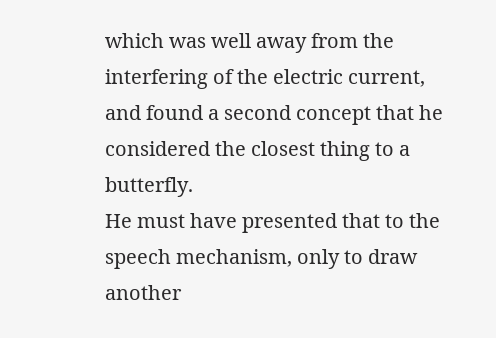which was well away from the interfering of the electric current, and found a second concept that he considered the closest thing to a butterfly.
He must have presented that to the speech mechanism, only to draw another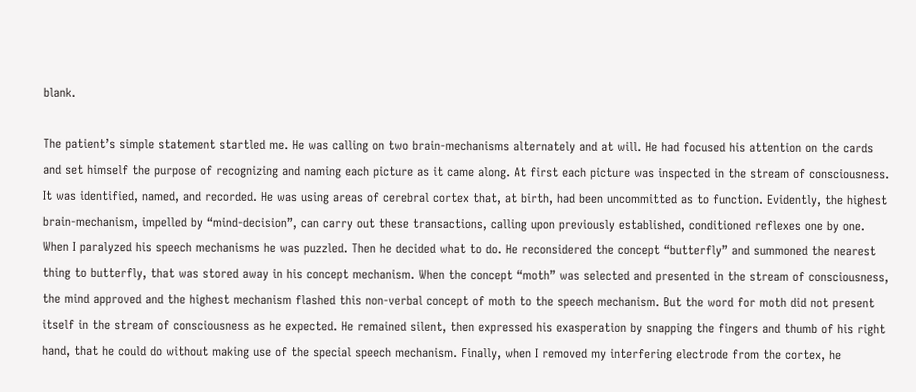blank.

The patient’s simple statement startled me. He was calling on two brain-mechanisms alternately and at will. He had focused his attention on the cards and set himself the purpose of recognizing and naming each picture as it came along. At first each picture was inspected in the stream of consciousness. It was identified, named, and recorded. He was using areas of cerebral cortex that, at birth, had been uncommitted as to function. Evidently, the highest brain-mechanism, impelled by “mind-decision”, can carry out these transactions, calling upon previously established, conditioned reflexes one by one. When I paralyzed his speech mechanisms he was puzzled. Then he decided what to do. He reconsidered the concept “butterfly” and summoned the nearest thing to butterfly, that was stored away in his concept mechanism. When the concept “moth” was selected and presented in the stream of consciousness, the mind approved and the highest mechanism flashed this non-verbal concept of moth to the speech mechanism. But the word for moth did not present itself in the stream of consciousness as he expected. He remained silent, then expressed his exasperation by snapping the fingers and thumb of his right hand, that he could do without making use of the special speech mechanism. Finally, when I removed my interfering electrode from the cortex, he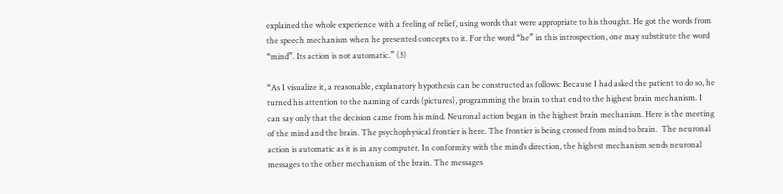explained the whole experience with a feeling of relief, using words that were appropriate to his thought. He got the words from the speech mechanism when he presented concepts to it. For the word “he” in this introspection, one may substitute the word “mind”. Its action is not automatic.” (3)

“As I visualize it, a reasonable, explanatory hypothesis can be constructed as follows: Because I had asked the patient to do so, he turned his attention to the naming of cards (pictures), programming the brain to that end to the highest brain mechanism. I can say only that the decision came from his mind. Neuronal action began in the highest brain mechanism. Here is the meeting of the mind and the brain. The psychophysical frontier is here. The frontier is being crossed from mind to brain.  The neuronal action is automatic as it is in any computer. In conformity with the mind’s direction, the highest mechanism sends neuronal messages to the other mechanism of the brain. The messages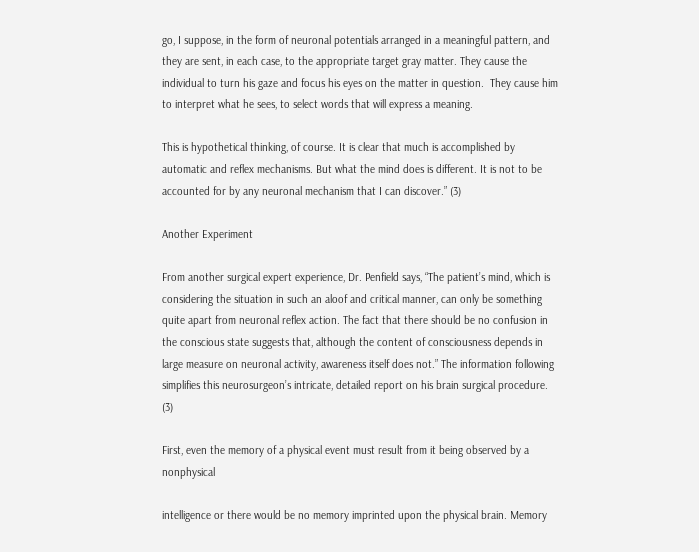go, I suppose, in the form of neuronal potentials arranged in a meaningful pattern, and they are sent, in each case, to the appropriate target gray matter. They cause the individual to turn his gaze and focus his eyes on the matter in question.  They cause him to interpret what he sees, to select words that will express a meaning.

This is hypothetical thinking, of course. It is clear that much is accomplished by automatic and reflex mechanisms. But what the mind does is different. It is not to be accounted for by any neuronal mechanism that I can discover.” (3)

Another Experiment

From another surgical expert experience, Dr. Penfield says, “The patient’s mind, which is considering the situation in such an aloof and critical manner, can only be something quite apart from neuronal reflex action. The fact that there should be no confusion in the conscious state suggests that, although the content of consciousness depends in large measure on neuronal activity, awareness itself does not.” The information following simplifies this neurosurgeon’s intricate, detailed report on his brain surgical procedure. (3)

First, even the memory of a physical event must result from it being observed by a nonphysical

intelligence or there would be no memory imprinted upon the physical brain. Memory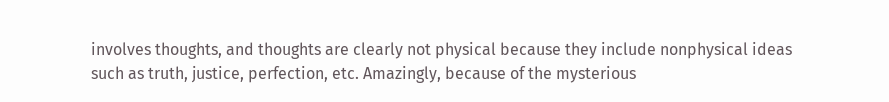involves thoughts, and thoughts are clearly not physical because they include nonphysical ideas such as truth, justice, perfection, etc. Amazingly, because of the mysterious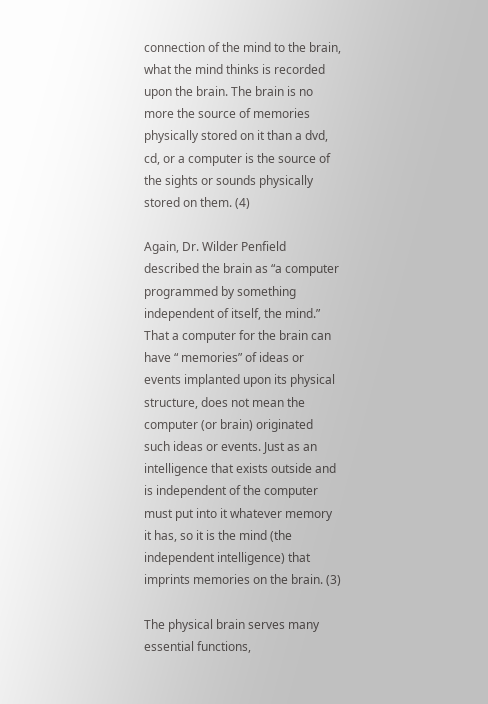connection of the mind to the brain, what the mind thinks is recorded upon the brain. The brain is no more the source of memories  physically stored on it than a dvd, cd, or a computer is the source of the sights or sounds physically stored on them. (4)

Again, Dr. Wilder Penfield described the brain as “a computer programmed by something independent of itself, the mind.” That a computer for the brain can have “ memories” of ideas or events implanted upon its physical structure, does not mean the computer (or brain) originated such ideas or events. Just as an intelligence that exists outside and is independent of the computer must put into it whatever memory it has, so it is the mind (the independent intelligence) that imprints memories on the brain. (3)

The physical brain serves many essential functions,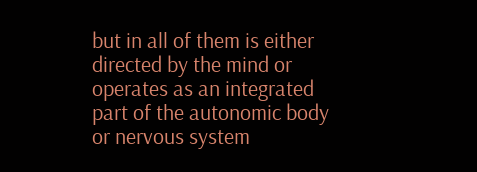but in all of them is either directed by the mind or operates as an integrated part of the autonomic body or nervous system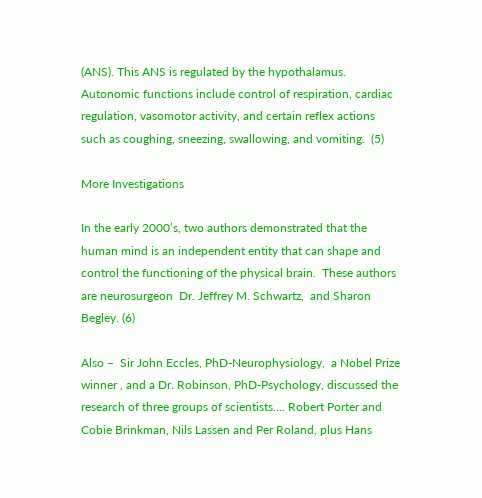(ANS). This ANS is regulated by the hypothalamus. Autonomic functions include control of respiration, cardiac regulation, vasomotor activity, and certain reflex actions such as coughing, sneezing, swallowing, and vomiting.  (5)

More Investigations

In the early 2000’s, two authors demonstrated that the human mind is an independent entity that can shape and control the functioning of the physical brain.  These authors are neurosurgeon  Dr. Jeffrey M. Schwartz,  and Sharon Begley. (6)

Also –  Sir John Eccles, PhD-Neurophysiology,  a Nobel Prize winner , and a Dr. Robinson, PhD-Psychology, discussed the research of three groups of scientists…. Robert Porter and Cobie Brinkman, Nils Lassen and Per Roland, plus Hans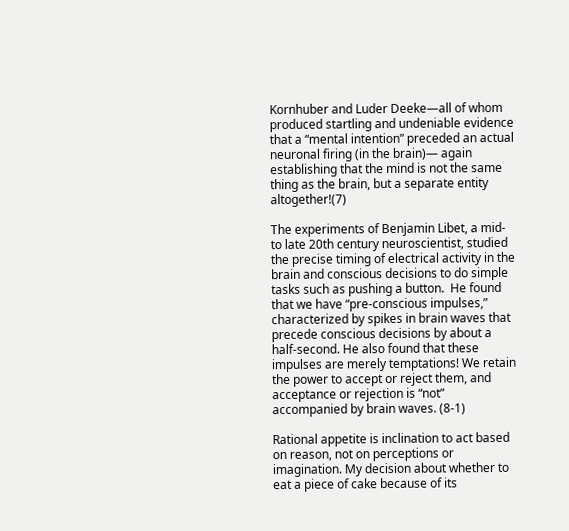Kornhuber and Luder Deeke—all of whom produced startling and undeniable evidence that a “mental intention” preceded an actual neuronal firing (in the brain)— again establishing that the mind is not the same thing as the brain, but a separate entity altogether!(7)

The experiments of Benjamin Libet, a mid-to late 20th century neuroscientist, studied the precise timing of electrical activity in the brain and conscious decisions to do simple tasks such as pushing a button.  He found that we have “pre-conscious impulses,”  characterized by spikes in brain waves that precede conscious decisions by about a half-second. He also found that these impulses are merely temptations! We retain the power to accept or reject them, and acceptance or rejection is “not” accompanied by brain waves. (8-1)

Rational appetite is inclination to act based on reason, not on perceptions or imagination. My decision about whether to eat a piece of cake because of its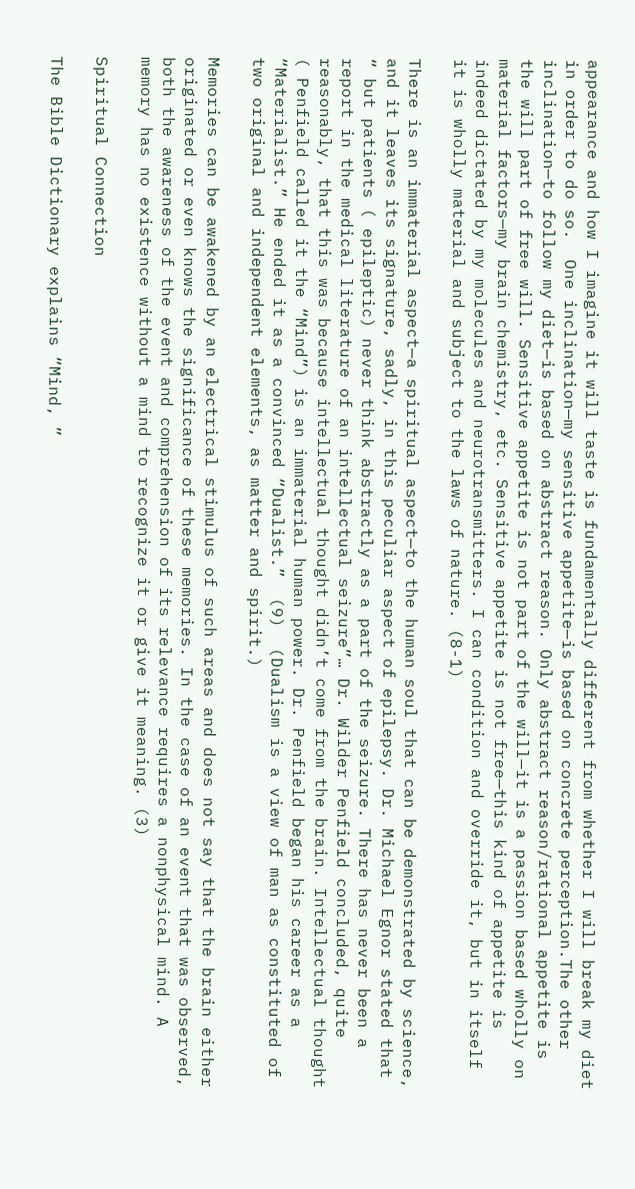appearance and how I imagine it will taste is fundamentally different from whether I will break my diet in order to do so.  One inclination—my sensitive appetite—is based on concrete perception.The other inclination—to follow my diet—is based on abstract reason. Only abstract reason/rational appetite is the will part of free will. Sensitive appetite is not part of the will—it is a passion based wholly on material factors—my brain chemistry, etc. Sensitive appetite is not free—this kind of appetite is indeed dictated by my molecules and neurotransmitters. I can condition and override it, but in itself it is wholly material and subject to the laws of nature. (8-1)

There is an immaterial aspect—a spiritual aspect—to the human soul that can be demonstrated by science, and it leaves its signature, sadly, in this peculiar aspect of epilepsy. Dr. Michael Egnor stated that “ but patients ( epileptic) never think abstractly as a part of the seizure. There has never been a report in the medical literature of an intellectual seizure”… Dr. Wilder Penfield concluded, quite reasonably, that this was because intellectual thought didn’t come from the brain. Intellectual thought ( Penfield called it the “Mind”) is an immaterial human power. Dr. Penfield began his career as a “Materialist.” He ended it as a convinced “Dualist.”  (9)  (Dualism is a view of man as constituted of two original and independent elements, as matter and spirit.)

Memories can be awakened by an electrical stimulus of such areas and does not say that the brain either originated or even knows the significance of these memories. In the case of an event that was observed, both the awareness of the event and comprehension of its relevance requires a nonphysical mind. A memory has no existence without a mind to recognize it or give it meaning. (3)

Spiritual Connection

The Bible Dictionary explains “Mind, ”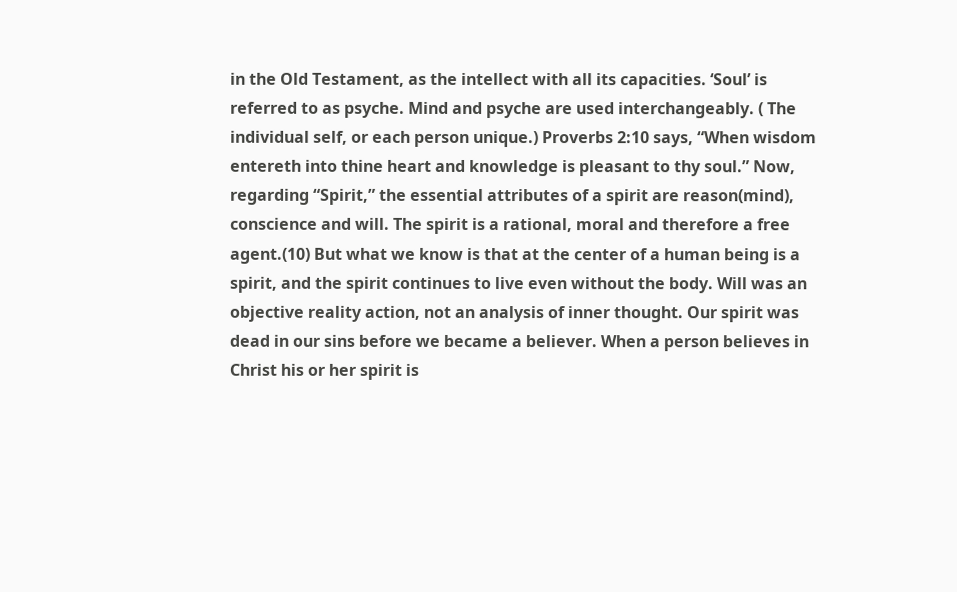in the Old Testament, as the intellect with all its capacities. ‘Soul’ is referred to as psyche. Mind and psyche are used interchangeably. ( The individual self, or each person unique.) Proverbs 2:10 says, “When wisdom entereth into thine heart and knowledge is pleasant to thy soul.” Now, regarding “Spirit,” the essential attributes of a spirit are reason(mind), conscience and will. The spirit is a rational, moral and therefore a free agent.(10) But what we know is that at the center of a human being is a spirit, and the spirit continues to live even without the body. Will was an objective reality action, not an analysis of inner thought. Our spirit was dead in our sins before we became a believer. When a person believes in Christ his or her spirit is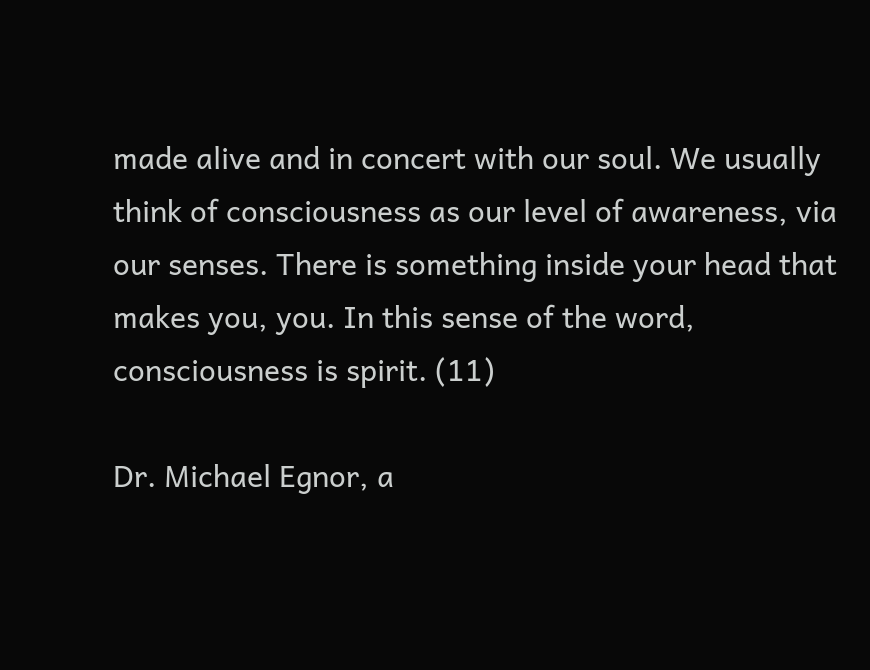made alive and in concert with our soul. We usually think of consciousness as our level of awareness, via our senses. There is something inside your head that makes you, you. In this sense of the word, consciousness is spirit. (11)

Dr. Michael Egnor, a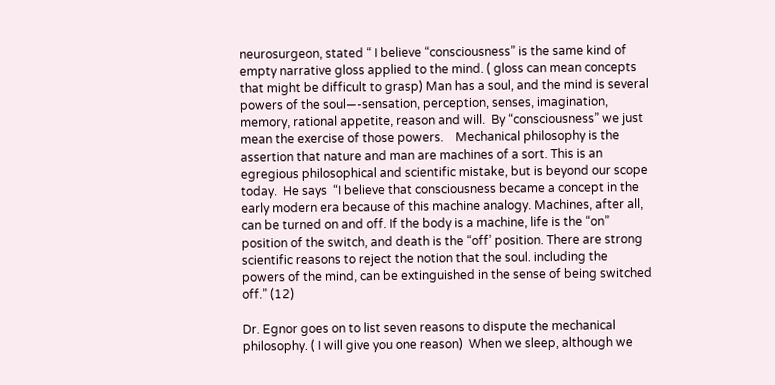neurosurgeon, stated “ I believe “consciousness” is the same kind of empty narrative gloss applied to the mind. ( gloss can mean concepts that might be difficult to grasp) Man has a soul, and the mind is several powers of the soul—-sensation, perception, senses, imagination, memory, rational appetite, reason and will.  By “consciousness” we just mean the exercise of those powers.    Mechanical philosophy is the assertion that nature and man are machines of a sort. This is an egregious philosophical and scientific mistake, but is beyond our scope today.  He says  “I believe that consciousness became a concept in the early modern era because of this machine analogy. Machines, after all, can be turned on and off. If the body is a machine, life is the “on” position of the switch, and death is the “off’ position. There are strong scientific reasons to reject the notion that the soul. including the powers of the mind, can be extinguished in the sense of being switched off.” (12)

Dr. Egnor goes on to list seven reasons to dispute the mechanical philosophy. ( I will give you one reason)  When we sleep, although we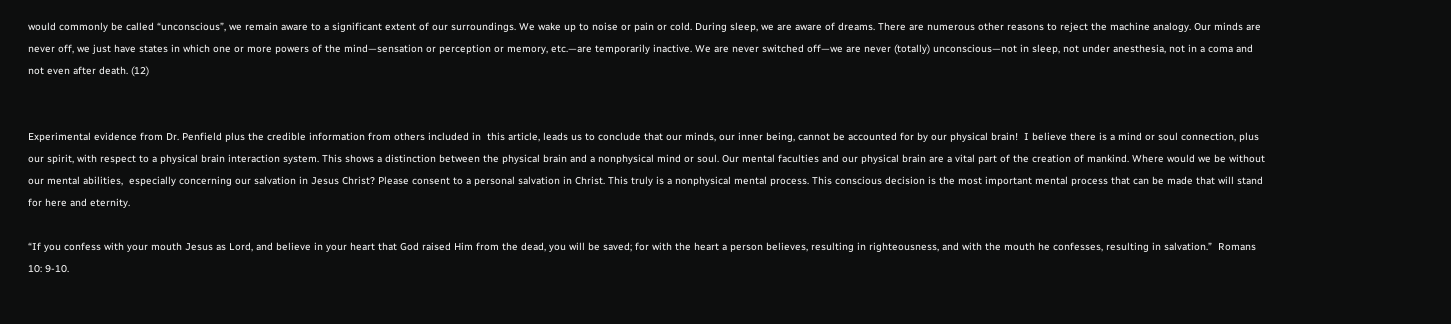would commonly be called “unconscious”, we remain aware to a significant extent of our surroundings. We wake up to noise or pain or cold. During sleep, we are aware of dreams. There are numerous other reasons to reject the machine analogy. Our minds are never off, we just have states in which one or more powers of the mind—sensation or perception or memory, etc.—are temporarily inactive. We are never switched off—we are never (totally) unconscious—not in sleep, not under anesthesia, not in a coma and not even after death. (12)


Experimental evidence from Dr. Penfield plus the credible information from others included in  this article, leads us to conclude that our minds, our inner being, cannot be accounted for by our physical brain!  I believe there is a mind or soul connection, plus our spirit, with respect to a physical brain interaction system. This shows a distinction between the physical brain and a nonphysical mind or soul. Our mental faculties and our physical brain are a vital part of the creation of mankind. Where would we be without our mental abilities,  especially concerning our salvation in Jesus Christ? Please consent to a personal salvation in Christ. This truly is a nonphysical mental process. This conscious decision is the most important mental process that can be made that will stand for here and eternity.

“If you confess with your mouth Jesus as Lord, and believe in your heart that God raised Him from the dead, you will be saved; for with the heart a person believes, resulting in righteousness, and with the mouth he confesses, resulting in salvation.”  Romans 10: 9-10.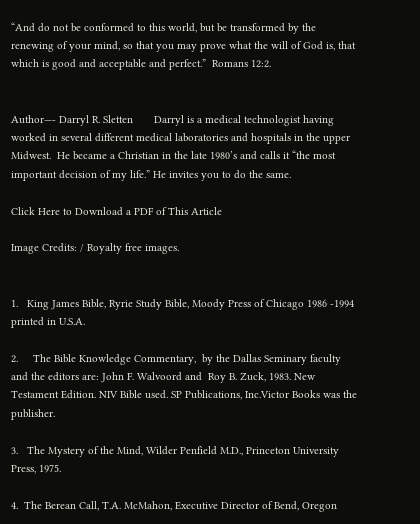“And do not be conformed to this world, but be transformed by the renewing of your mind, so that you may prove what the will of God is, that which is good and acceptable and perfect.”  Romans 12:2.


Author—- Darryl R. Sletten       Darryl is a medical technologist having worked in several different medical laboratories and hospitals in the upper Midwest.  He became a Christian in the late 1980’s and calls it “the most important decision of my life.” He invites you to do the same.

Click Here to Download a PDF of This Article

Image Credits: / Royalty free images.


1.   King James Bible, Ryrie Study Bible, Moody Press of Chicago 1986 -1994 printed in U.S.A.

2.     The Bible Knowledge Commentary,  by the Dallas Seminary faculty and the editors are: John F. Walvoord and  Roy B. Zuck, 1983. New Testament Edition. NIV Bible used. SP Publications, Inc.Victor Books was the publisher.

3.   The Mystery of the Mind, Wilder Penfield M.D., Princeton University Press, 1975.

4.  The Berean Call, T.A. McMahon, Executive Director of Bend, Oregon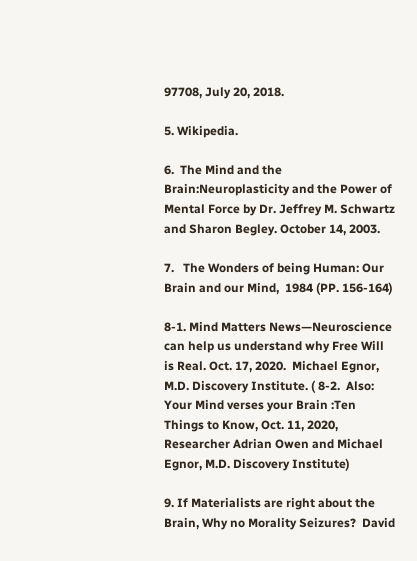97708, July 20, 2018.

5. Wikipedia.

6.  The Mind and the Brain:Neuroplasticity and the Power of Mental Force by Dr. Jeffrey M. Schwartz and Sharon Begley. October 14, 2003.

7.   The Wonders of being Human: Our Brain and our Mind,  1984 (PP. 156-164)

8-1. Mind Matters News—Neuroscience can help us understand why Free Will is Real. Oct. 17, 2020.  Michael Egnor, M.D. Discovery Institute. ( 8-2.  Also: Your Mind verses your Brain :Ten Things to Know, Oct. 11, 2020, Researcher Adrian Owen and Michael Egnor, M.D. Discovery Institute)

9. If Materialists are right about the Brain, Why no Morality Seizures?  David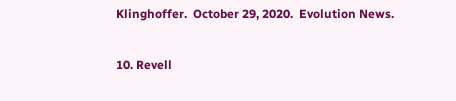Klinghoffer.  October 29, 2020.  Evolution News.

10. Revell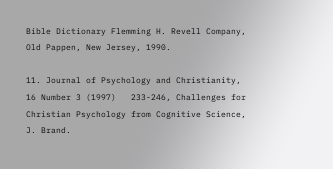Bible Dictionary Flemming H. Revell Company, Old Pappen, New Jersey, 1990.

11. Journal of Psychology and Christianity, 16 Number 3 (1997)   233-246, Challenges for Christian Psychology from Cognitive Science, J. Brand.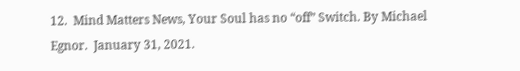12.  Mind Matters News, Your Soul has no “off” Switch. By Michael Egnor.  January 31, 2021.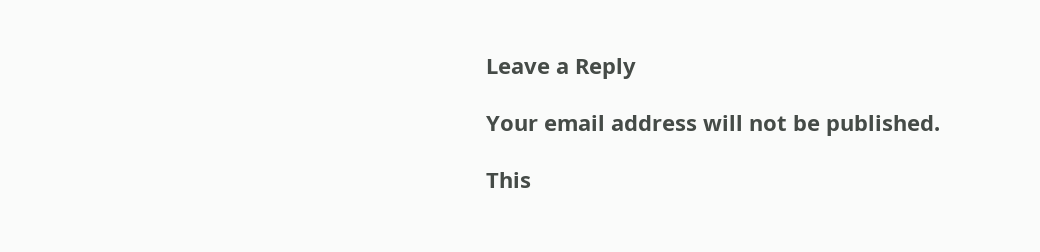Leave a Reply

Your email address will not be published.

This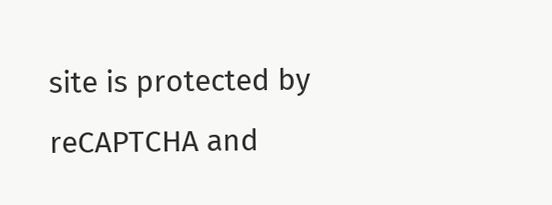site is protected by reCAPTCHA and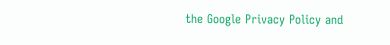the Google Privacy Policy and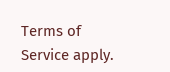Terms of Service apply.